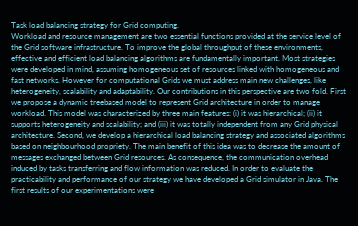Task load balancing strategy for Grid computing.
Workload and resource management are two essential functions provided at the service level of the Grid software infrastructure. To improve the global throughput of these environments, effective and efficient load balancing algorithms are fundamentally important. Most strategies were developed in mind, assuming homogeneous set of resources linked with homogeneous and fast networks. However for computational Grids we must address main new challenges, like heterogeneity, scalability and adaptability. Our contributions in this perspective are two fold. First we propose a dynamic treebased model to represent Grid architecture in order to manage workload. This model was characterized by three main features: (i) it was hierarchical; (ii) it supports heterogeneity and scalability; and (iii) it was totally independent from any Grid physical architecture. Second, we develop a hierarchical load balancing strategy and associated algorithms based on neighbourhood propriety. The main benefit of this idea was to decrease the amount of messages exchanged between Grid resources. As consequence, the communication overhead induced by tasks transferring and flow information was reduced. In order to evaluate the practicability and performance of our strategy we have developed a Grid simulator in Java. The first results of our experimentations were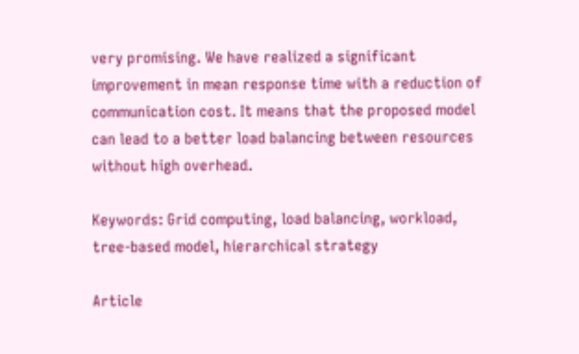very promising. We have realized a significant improvement in mean response time with a reduction of communication cost. It means that the proposed model can lead to a better load balancing between resources without high overhead.

Keywords: Grid computing, load balancing, workload, tree-based model, hierarchical strategy

Article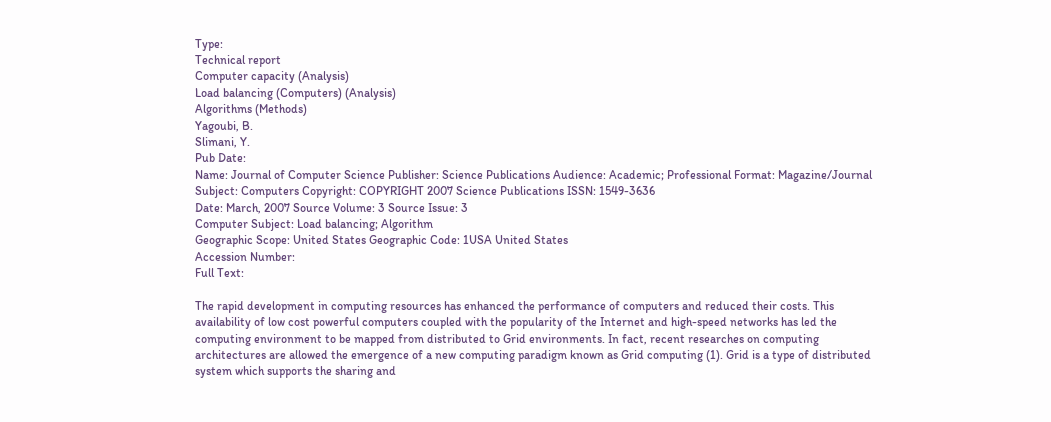Type:
Technical report
Computer capacity (Analysis)
Load balancing (Computers) (Analysis)
Algorithms (Methods)
Yagoubi, B.
Slimani, Y.
Pub Date:
Name: Journal of Computer Science Publisher: Science Publications Audience: Academic; Professional Format: Magazine/Journal Subject: Computers Copyright: COPYRIGHT 2007 Science Publications ISSN: 1549-3636
Date: March, 2007 Source Volume: 3 Source Issue: 3
Computer Subject: Load balancing; Algorithm
Geographic Scope: United States Geographic Code: 1USA United States
Accession Number:
Full Text:

The rapid development in computing resources has enhanced the performance of computers and reduced their costs. This availability of low cost powerful computers coupled with the popularity of the Internet and high-speed networks has led the computing environment to be mapped from distributed to Grid environments. In fact, recent researches on computing architectures are allowed the emergence of a new computing paradigm known as Grid computing (1). Grid is a type of distributed system which supports the sharing and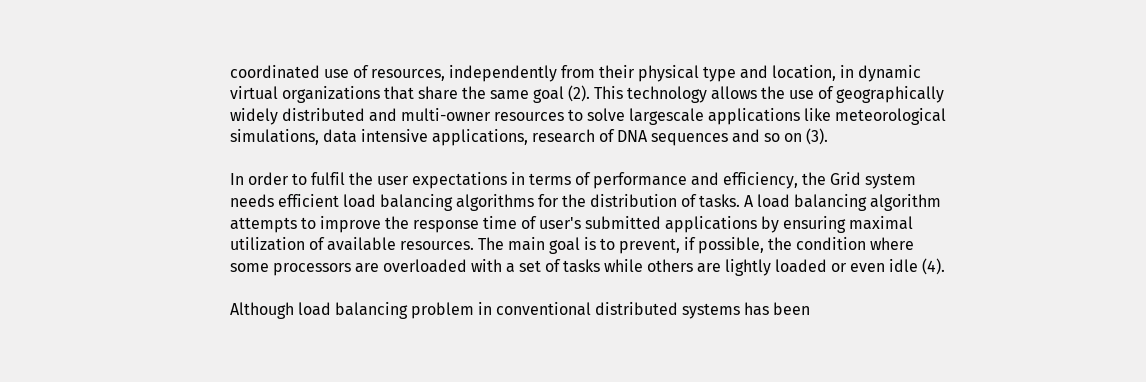coordinated use of resources, independently from their physical type and location, in dynamic virtual organizations that share the same goal (2). This technology allows the use of geographically widely distributed and multi-owner resources to solve largescale applications like meteorological simulations, data intensive applications, research of DNA sequences and so on (3).

In order to fulfil the user expectations in terms of performance and efficiency, the Grid system needs efficient load balancing algorithms for the distribution of tasks. A load balancing algorithm attempts to improve the response time of user's submitted applications by ensuring maximal utilization of available resources. The main goal is to prevent, if possible, the condition where some processors are overloaded with a set of tasks while others are lightly loaded or even idle (4).

Although load balancing problem in conventional distributed systems has been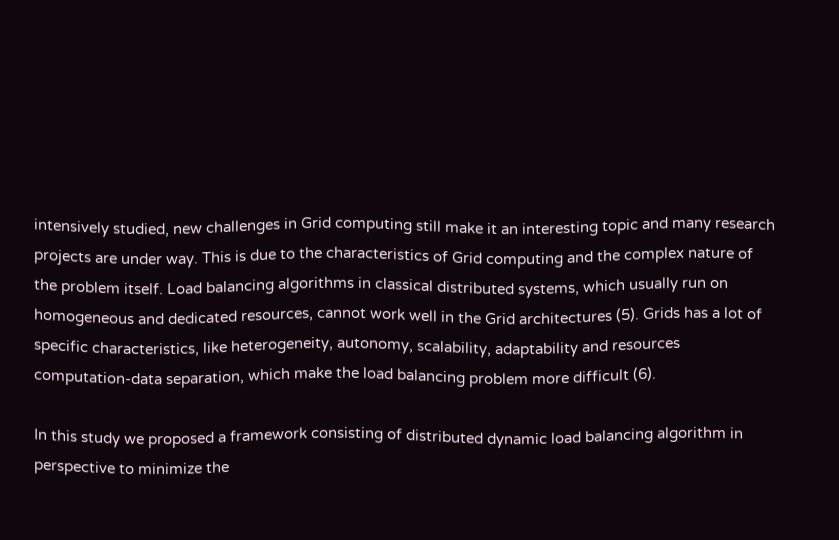intensively studied, new challenges in Grid computing still make it an interesting topic and many research projects are under way. This is due to the characteristics of Grid computing and the complex nature of the problem itself. Load balancing algorithms in classical distributed systems, which usually run on homogeneous and dedicated resources, cannot work well in the Grid architectures (5). Grids has a lot of specific characteristics, like heterogeneity, autonomy, scalability, adaptability and resources computation-data separation, which make the load balancing problem more difficult (6).

In this study we proposed a framework consisting of distributed dynamic load balancing algorithm in perspective to minimize the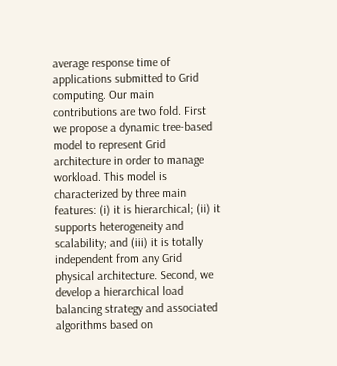average response time of applications submitted to Grid computing. Our main contributions are two fold. First we propose a dynamic tree-based model to represent Grid architecture in order to manage workload. This model is characterized by three main features: (i) it is hierarchical; (ii) it supports heterogeneity and scalability; and (iii) it is totally independent from any Grid physical architecture. Second, we develop a hierarchical load balancing strategy and associated algorithms based on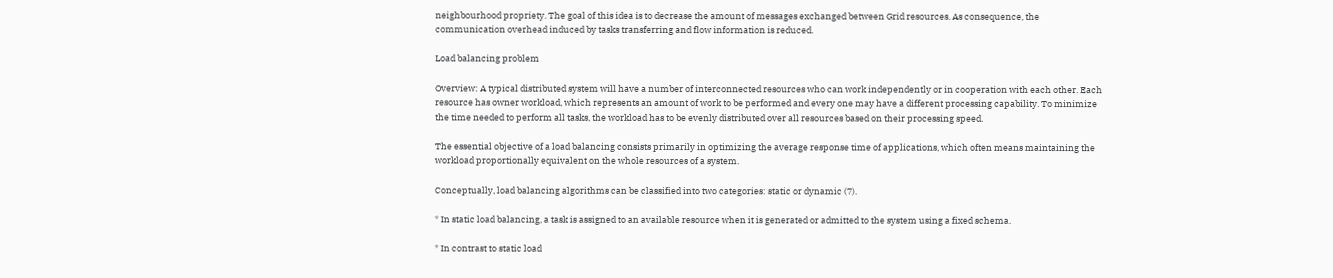neighbourhood propriety. The goal of this idea is to decrease the amount of messages exchanged between Grid resources. As consequence, the communication overhead induced by tasks transferring and flow information is reduced.

Load balancing problem

Overview: A typical distributed system will have a number of interconnected resources who can work independently or in cooperation with each other. Each resource has owner workload, which represents an amount of work to be performed and every one may have a different processing capability. To minimize the time needed to perform all tasks, the workload has to be evenly distributed over all resources based on their processing speed.

The essential objective of a load balancing consists primarily in optimizing the average response time of applications, which often means maintaining the workload proportionally equivalent on the whole resources of a system.

Conceptually, load balancing algorithms can be classified into two categories: static or dynamic (7).

* In static load balancing, a task is assigned to an available resource when it is generated or admitted to the system using a fixed schema.

* In contrast to static load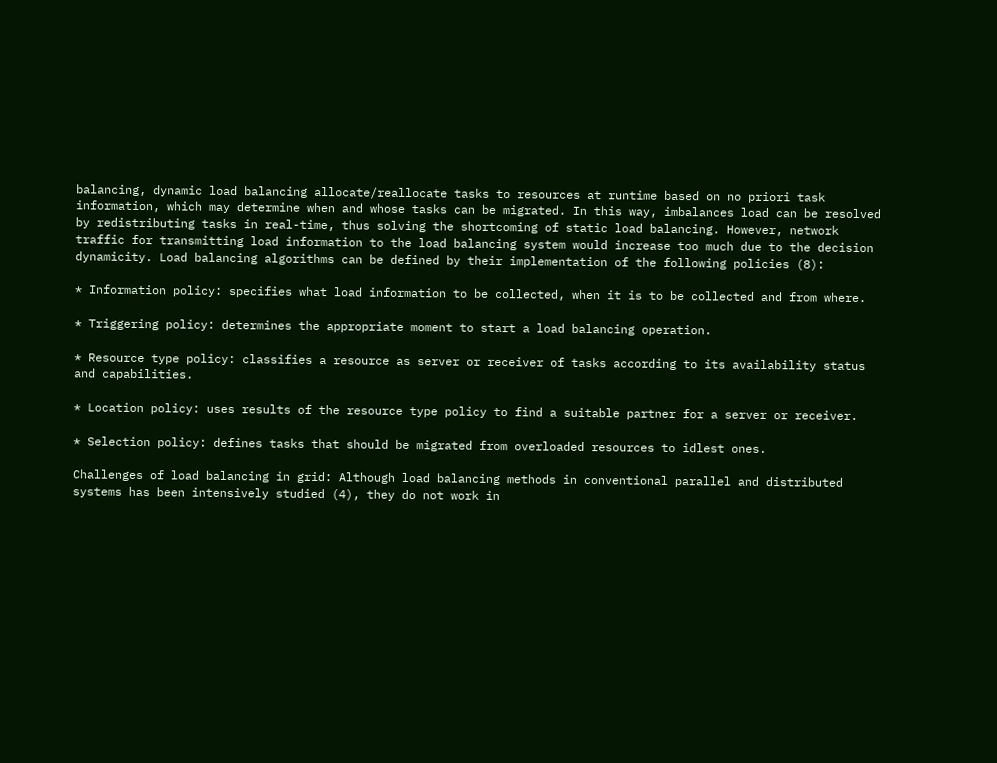balancing, dynamic load balancing allocate/reallocate tasks to resources at runtime based on no priori task information, which may determine when and whose tasks can be migrated. In this way, imbalances load can be resolved by redistributing tasks in real-time, thus solving the shortcoming of static load balancing. However, network traffic for transmitting load information to the load balancing system would increase too much due to the decision dynamicity. Load balancing algorithms can be defined by their implementation of the following policies (8):

* Information policy: specifies what load information to be collected, when it is to be collected and from where.

* Triggering policy: determines the appropriate moment to start a load balancing operation.

* Resource type policy: classifies a resource as server or receiver of tasks according to its availability status and capabilities.

* Location policy: uses results of the resource type policy to find a suitable partner for a server or receiver.

* Selection policy: defines tasks that should be migrated from overloaded resources to idlest ones.

Challenges of load balancing in grid: Although load balancing methods in conventional parallel and distributed systems has been intensively studied (4), they do not work in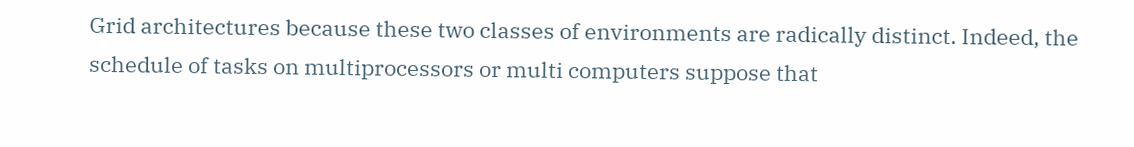Grid architectures because these two classes of environments are radically distinct. Indeed, the schedule of tasks on multiprocessors or multi computers suppose that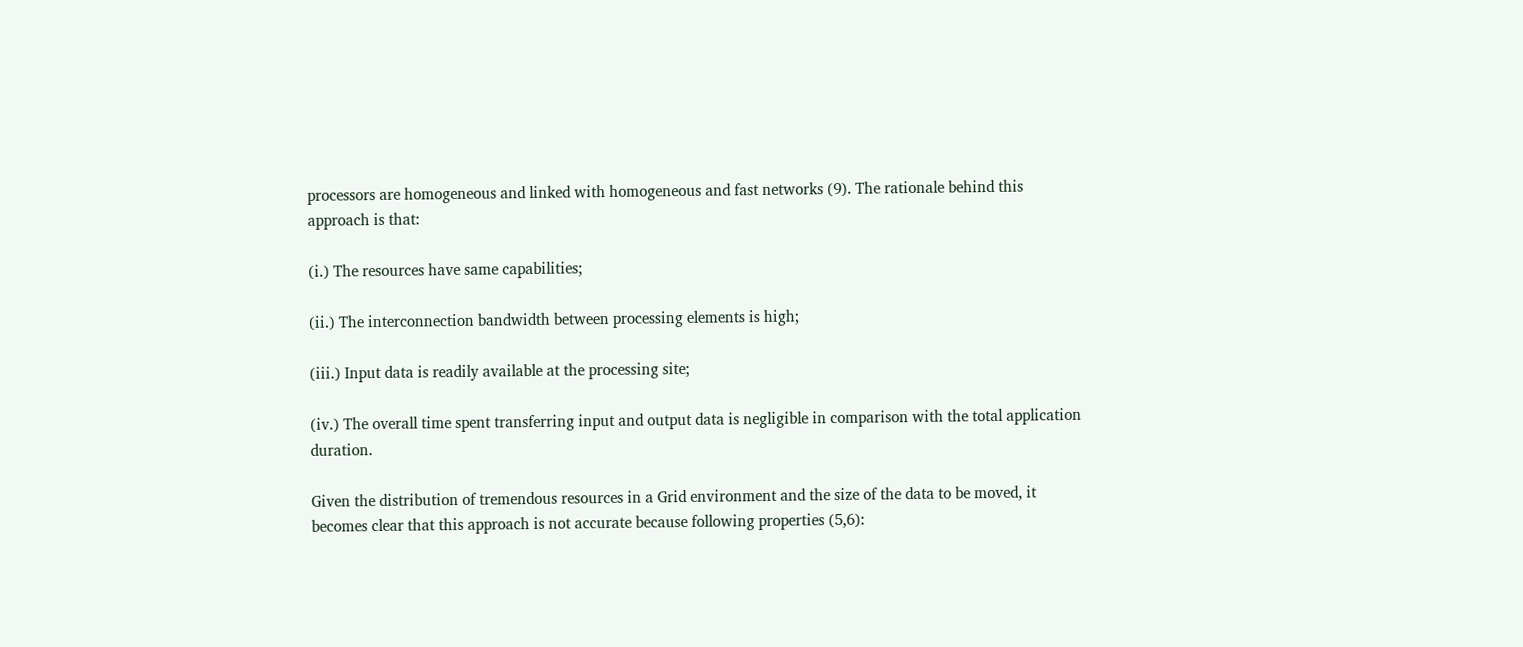processors are homogeneous and linked with homogeneous and fast networks (9). The rationale behind this approach is that:

(i.) The resources have same capabilities;

(ii.) The interconnection bandwidth between processing elements is high;

(iii.) Input data is readily available at the processing site;

(iv.) The overall time spent transferring input and output data is negligible in comparison with the total application duration.

Given the distribution of tremendous resources in a Grid environment and the size of the data to be moved, it becomes clear that this approach is not accurate because following properties (5,6):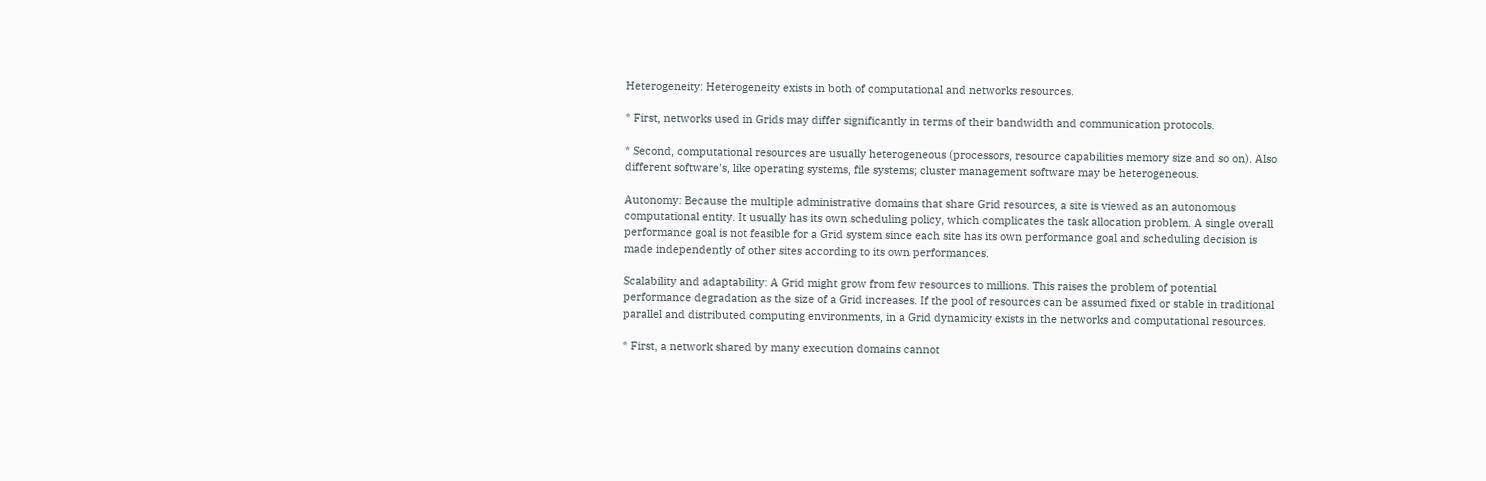Heterogeneity: Heterogeneity exists in both of computational and networks resources.

* First, networks used in Grids may differ significantly in terms of their bandwidth and communication protocols.

* Second, computational resources are usually heterogeneous (processors, resource capabilities memory size and so on). Also different software's, like operating systems, file systems; cluster management software may be heterogeneous.

Autonomy: Because the multiple administrative domains that share Grid resources, a site is viewed as an autonomous computational entity. It usually has its own scheduling policy, which complicates the task allocation problem. A single overall performance goal is not feasible for a Grid system since each site has its own performance goal and scheduling decision is made independently of other sites according to its own performances.

Scalability and adaptability: A Grid might grow from few resources to millions. This raises the problem of potential performance degradation as the size of a Grid increases. If the pool of resources can be assumed fixed or stable in traditional parallel and distributed computing environments, in a Grid dynamicity exists in the networks and computational resources.

* First, a network shared by many execution domains cannot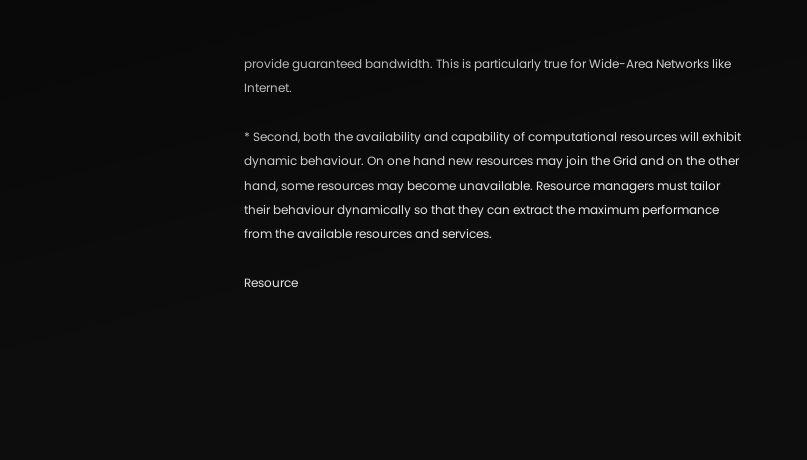provide guaranteed bandwidth. This is particularly true for Wide-Area Networks like Internet.

* Second, both the availability and capability of computational resources will exhibit dynamic behaviour. On one hand new resources may join the Grid and on the other hand, some resources may become unavailable. Resource managers must tailor their behaviour dynamically so that they can extract the maximum performance from the available resources and services.

Resource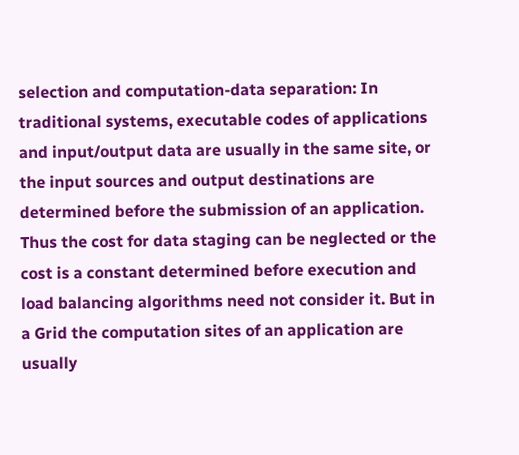selection and computation-data separation: In traditional systems, executable codes of applications and input/output data are usually in the same site, or the input sources and output destinations are determined before the submission of an application. Thus the cost for data staging can be neglected or the cost is a constant determined before execution and load balancing algorithms need not consider it. But in a Grid the computation sites of an application are usually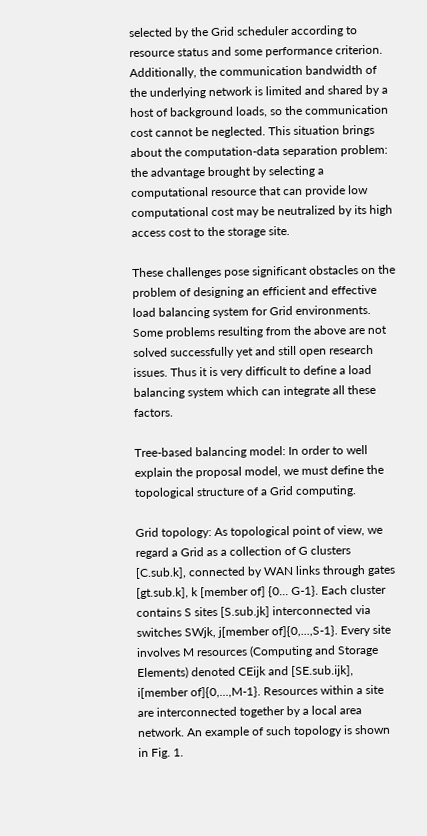selected by the Grid scheduler according to resource status and some performance criterion. Additionally, the communication bandwidth of the underlying network is limited and shared by a host of background loads, so the communication cost cannot be neglected. This situation brings about the computation-data separation problem: the advantage brought by selecting a computational resource that can provide low computational cost may be neutralized by its high access cost to the storage site.

These challenges pose significant obstacles on the problem of designing an efficient and effective load balancing system for Grid environments. Some problems resulting from the above are not solved successfully yet and still open research issues. Thus it is very difficult to define a load balancing system which can integrate all these factors.

Tree-based balancing model: In order to well explain the proposal model, we must define the topological structure of a Grid computing.

Grid topology: As topological point of view, we regard a Grid as a collection of G clusters [C.sub.k], connected by WAN links through gates [gt.sub.k], k [member of] {0... G-1}. Each cluster contains S sites [S.sub.jk] interconnected via switches SWjk, j[member of]{0,...,S-1}. Every site involves M resources (Computing and Storage Elements) denoted CEijk and [SE.sub.ijk], i[member of]{0,...,M-1}. Resources within a site are interconnected together by a local area network. An example of such topology is shown in Fig. 1.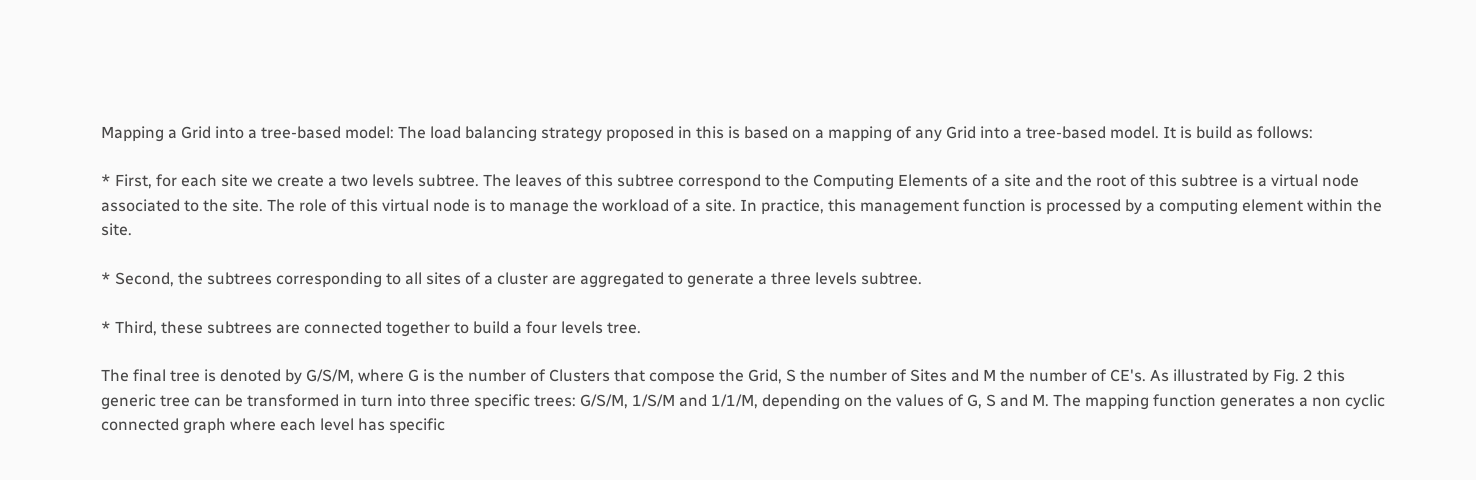Mapping a Grid into a tree-based model: The load balancing strategy proposed in this is based on a mapping of any Grid into a tree-based model. It is build as follows:

* First, for each site we create a two levels subtree. The leaves of this subtree correspond to the Computing Elements of a site and the root of this subtree is a virtual node associated to the site. The role of this virtual node is to manage the workload of a site. In practice, this management function is processed by a computing element within the site.

* Second, the subtrees corresponding to all sites of a cluster are aggregated to generate a three levels subtree.

* Third, these subtrees are connected together to build a four levels tree.

The final tree is denoted by G/S/M, where G is the number of Clusters that compose the Grid, S the number of Sites and M the number of CE's. As illustrated by Fig. 2 this generic tree can be transformed in turn into three specific trees: G/S/M, 1/S/M and 1/1/M, depending on the values of G, S and M. The mapping function generates a non cyclic connected graph where each level has specific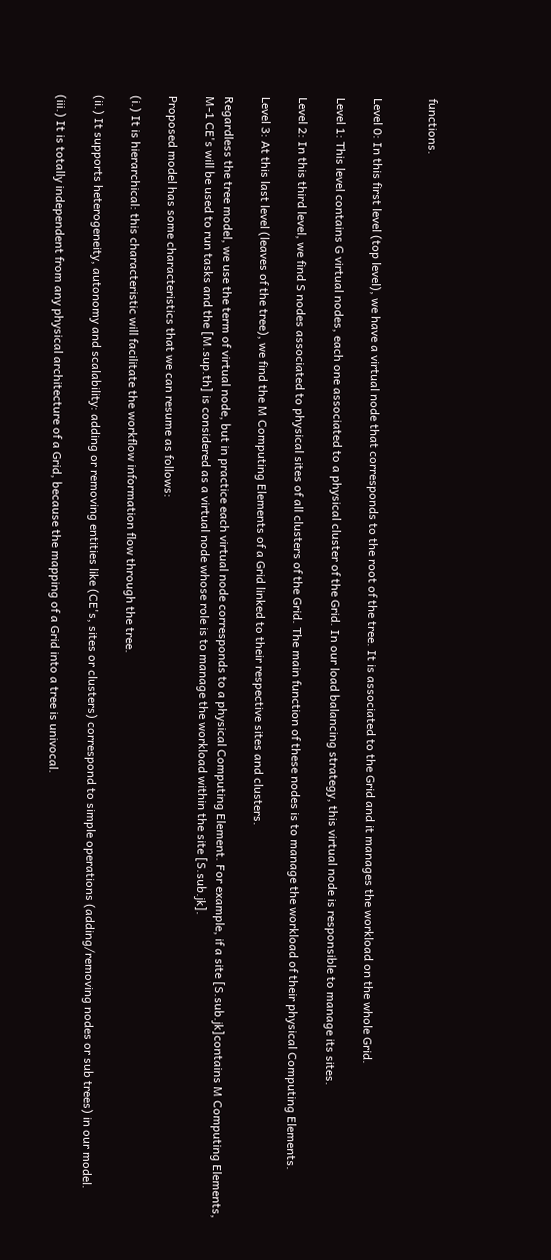functions.


Level 0: In this first level (top level), we have a virtual node that corresponds to the root of the tree. It is associated to the Grid and it manages the workload on the whole Grid.

Level 1: This level contains G virtual nodes, each one associated to a physical cluster of the Grid. In our load balancing strategy, this virtual node is responsible to manage its sites.

Level 2: In this third level, we find S nodes associated to physical sites of all clusters of the Grid. The main function of these nodes is to manage the workload of their physical Computing Elements.

Level 3: At this last level (leaves of the tree), we find the M Computing Elements of a Grid linked to their respective sites and clusters.

Regardless the tree model, we use the term of virtual node, but in practice each virtual node corresponds to a physical Computing Element. For example, if a site [S.sub.jk]contains M Computing Elements, M-1 CE's will be used to run tasks and the [M.sup.th] is considered as a virtual node whose role is to manage the workload within the site [S.sub.jk].

Proposed model has some characteristics that we can resume as follows:

(i.) It is hierarchical: this characteristic will facilitate the workflow information flow through the tree.

(ii.) It supports heterogeneity, autonomy and scalability: adding or removing entities like (CE's, sites or clusters) correspond to simple operations (adding/removing nodes or sub trees) in our model.

(iii.) It is totally independent from any physical architecture of a Grid, because the mapping of a Grid into a tree is univocal.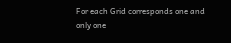For each Grid corresponds one and only one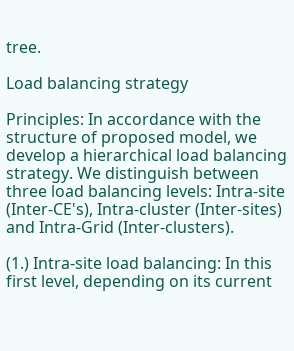tree.

Load balancing strategy

Principles: In accordance with the structure of proposed model, we develop a hierarchical load balancing strategy. We distinguish between three load balancing levels: Intra-site (Inter-CE's), Intra-cluster (Inter-sites) and Intra-Grid (Inter-clusters).

(1.) Intra-site load balancing: In this first level, depending on its current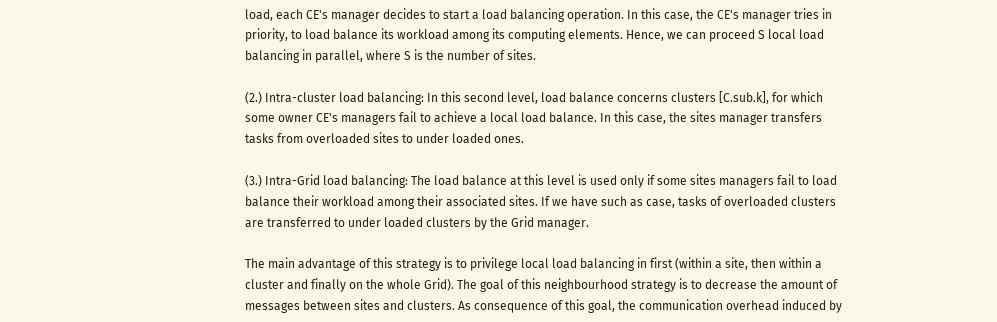load, each CE's manager decides to start a load balancing operation. In this case, the CE's manager tries in priority, to load balance its workload among its computing elements. Hence, we can proceed S local load balancing in parallel, where S is the number of sites.

(2.) Intra-cluster load balancing: In this second level, load balance concerns clusters [C.sub.k], for which some owner CE's managers fail to achieve a local load balance. In this case, the sites manager transfers tasks from overloaded sites to under loaded ones.

(3.) Intra-Grid load balancing: The load balance at this level is used only if some sites managers fail to load balance their workload among their associated sites. If we have such as case, tasks of overloaded clusters are transferred to under loaded clusters by the Grid manager.

The main advantage of this strategy is to privilege local load balancing in first (within a site, then within a cluster and finally on the whole Grid). The goal of this neighbourhood strategy is to decrease the amount of messages between sites and clusters. As consequence of this goal, the communication overhead induced by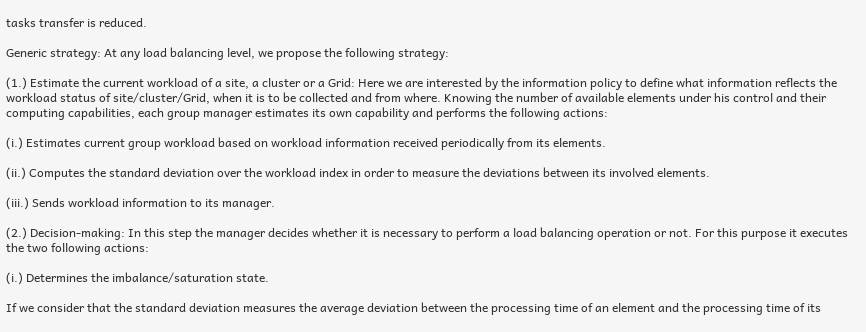tasks transfer is reduced.

Generic strategy: At any load balancing level, we propose the following strategy:

(1.) Estimate the current workload of a site, a cluster or a Grid: Here we are interested by the information policy to define what information reflects the workload status of site/cluster/Grid, when it is to be collected and from where. Knowing the number of available elements under his control and their computing capabilities, each group manager estimates its own capability and performs the following actions:

(i.) Estimates current group workload based on workload information received periodically from its elements.

(ii.) Computes the standard deviation over the workload index in order to measure the deviations between its involved elements.

(iii.) Sends workload information to its manager.

(2.) Decision-making: In this step the manager decides whether it is necessary to perform a load balancing operation or not. For this purpose it executes the two following actions:

(i.) Determines the imbalance/saturation state.

If we consider that the standard deviation measures the average deviation between the processing time of an element and the processing time of its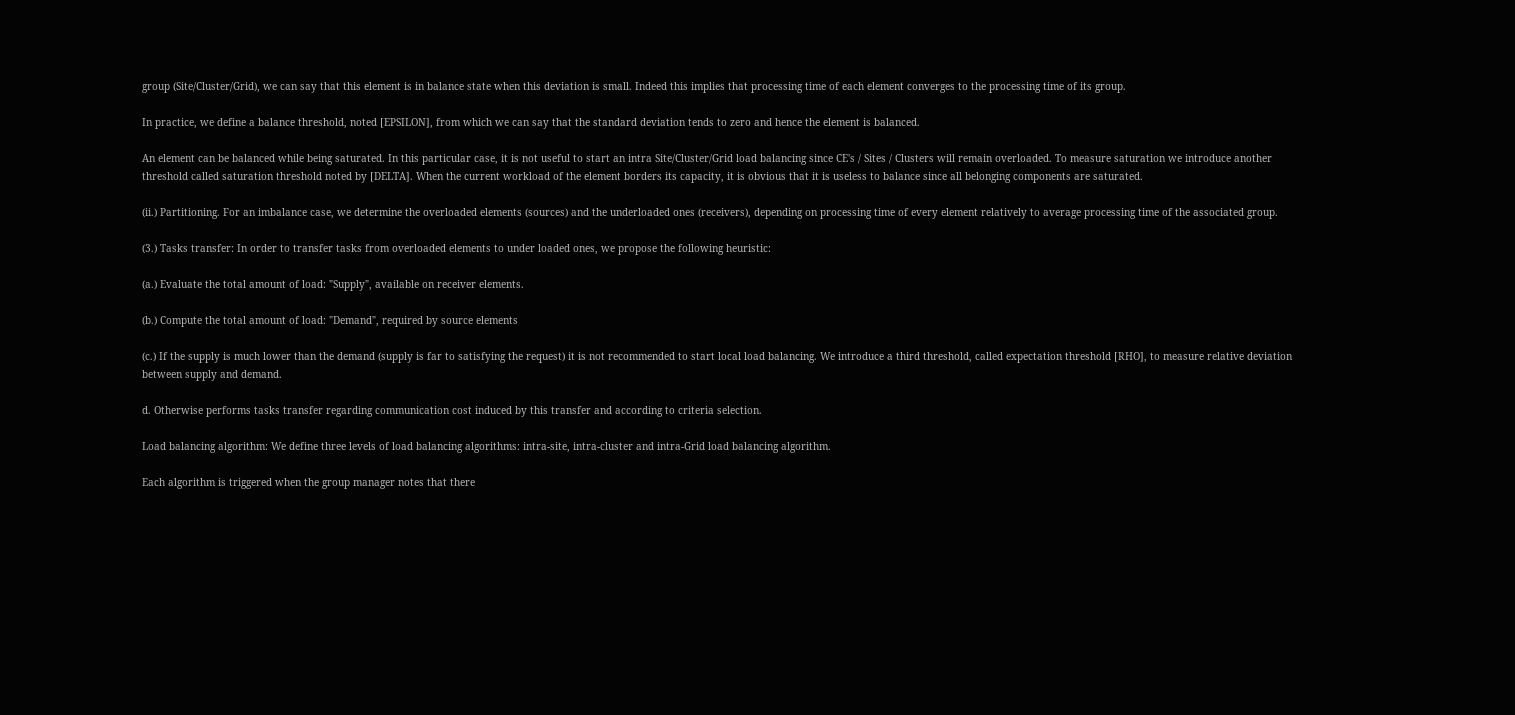group (Site/Cluster/Grid), we can say that this element is in balance state when this deviation is small. Indeed this implies that processing time of each element converges to the processing time of its group.

In practice, we define a balance threshold, noted [EPSILON], from which we can say that the standard deviation tends to zero and hence the element is balanced.

An element can be balanced while being saturated. In this particular case, it is not useful to start an intra Site/Cluster/Grid load balancing since CE's / Sites / Clusters will remain overloaded. To measure saturation we introduce another threshold called saturation threshold noted by [DELTA]. When the current workload of the element borders its capacity, it is obvious that it is useless to balance since all belonging components are saturated.

(ii.) Partitioning. For an imbalance case, we determine the overloaded elements (sources) and the underloaded ones (receivers), depending on processing time of every element relatively to average processing time of the associated group.

(3.) Tasks transfer: In order to transfer tasks from overloaded elements to under loaded ones, we propose the following heuristic:

(a.) Evaluate the total amount of load: "Supply", available on receiver elements.

(b.) Compute the total amount of load: "Demand", required by source elements

(c.) If the supply is much lower than the demand (supply is far to satisfying the request) it is not recommended to start local load balancing. We introduce a third threshold, called expectation threshold [RHO], to measure relative deviation between supply and demand.

d. Otherwise performs tasks transfer regarding communication cost induced by this transfer and according to criteria selection.

Load balancing algorithm: We define three levels of load balancing algorithms: intra-site, intra-cluster and intra-Grid load balancing algorithm.

Each algorithm is triggered when the group manager notes that there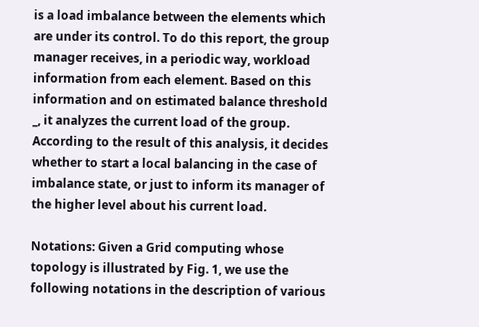is a load imbalance between the elements which are under its control. To do this report, the group manager receives, in a periodic way, workload information from each element. Based on this information and on estimated balance threshold _, it analyzes the current load of the group. According to the result of this analysis, it decides whether to start a local balancing in the case of imbalance state, or just to inform its manager of the higher level about his current load.

Notations: Given a Grid computing whose topology is illustrated by Fig. 1, we use the following notations in the description of various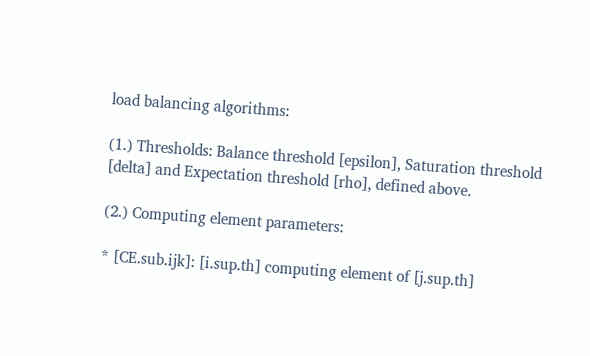load balancing algorithms:

(1.) Thresholds: Balance threshold [epsilon], Saturation threshold [delta] and Expectation threshold [rho], defined above.

(2.) Computing element parameters:

* [CE.sub.ijk]: [i.sup.th] computing element of [j.sup.th]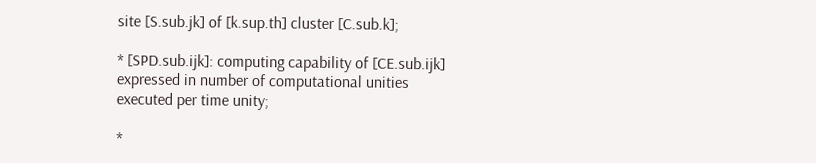site [S.sub.jk] of [k.sup.th] cluster [C.sub.k];

* [SPD.sub.ijk]: computing capability of [CE.sub.ijk] expressed in number of computational unities executed per time unity;

*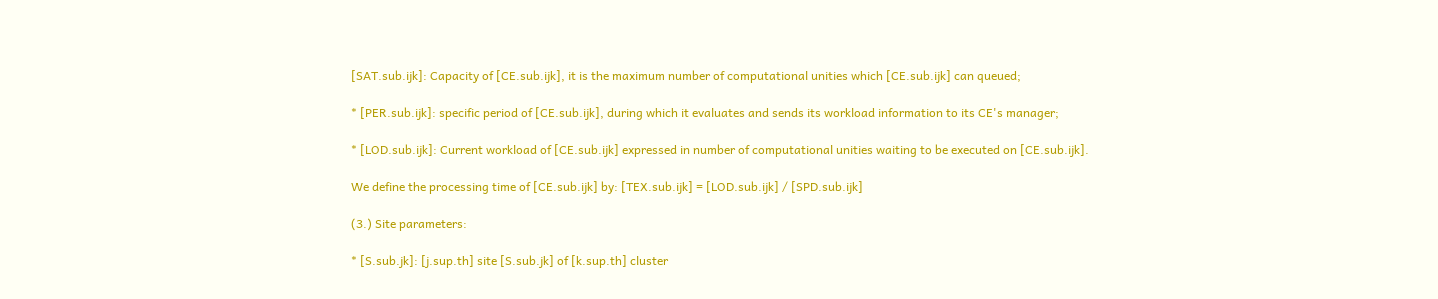[SAT.sub.ijk]: Capacity of [CE.sub.ijk], it is the maximum number of computational unities which [CE.sub.ijk] can queued;

* [PER.sub.ijk]: specific period of [CE.sub.ijk], during which it evaluates and sends its workload information to its CE's manager;

* [LOD.sub.ijk]: Current workload of [CE.sub.ijk] expressed in number of computational unities waiting to be executed on [CE.sub.ijk].

We define the processing time of [CE.sub.ijk] by: [TEX.sub.ijk] = [LOD.sub.ijk] / [SPD.sub.ijk]

(3.) Site parameters:

* [S.sub.jk]: [j.sup.th] site [S.sub.jk] of [k.sup.th] cluster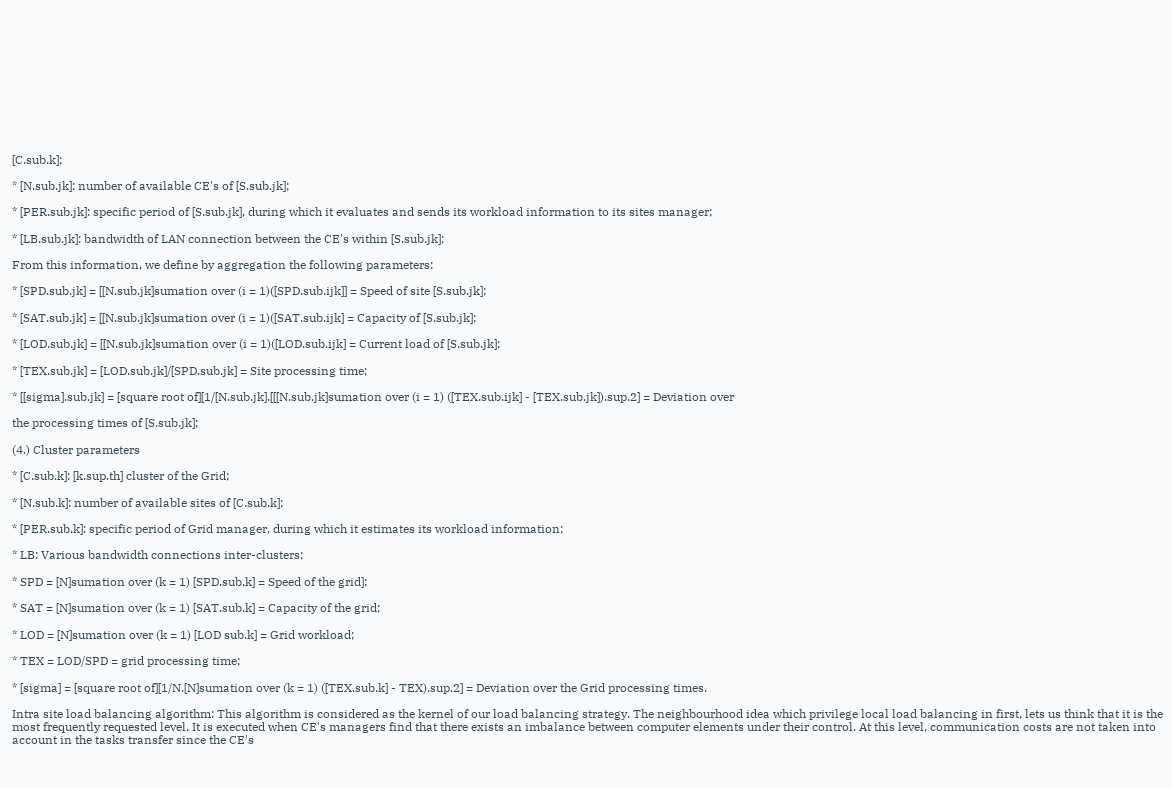[C.sub.k];

* [N.sub.jk]: number of available CE's of [S.sub.jk];

* [PER.sub.jk]: specific period of [S.sub.jk], during which it evaluates and sends its workload information to its sites manager;

* [LB.sub.jk]: bandwidth of LAN connection between the CE's within [S.sub.jk];

From this information, we define by aggregation the following parameters:

* [SPD.sub.jk] = [[N.sub.jk]sumation over (i = 1)([SPD.sub.ijk]] = Speed of site [S.sub.jk];

* [SAT.sub.jk] = [[N.sub.jk]sumation over (i = 1)([SAT.sub.ijk] = Capacity of [S.sub.jk];

* [LOD.sub.jk] = [[N.sub.jk]sumation over (i = 1)([LOD.sub.ijk] = Current load of [S.sub.jk];

* [TEX.sub.jk] = [LOD.sub.jk]/[SPD.sub.jk] = Site processing time;

* [[sigma].sub.jk] = [square root of][1/[N.sub.jk].[[[N.sub.jk]sumation over (i = 1) ([TEX.sub.ijk] - [TEX.sub.jk]).sup.2] = Deviation over

the processing times of [S.sub.jk];

(4.) Cluster parameters

* [C.sub.k]: [k.sup.th] cluster of the Grid;

* [N.sub.k]: number of available sites of [C.sub.k];

* [PER.sub.k]: specific period of Grid manager, during which it estimates its workload information;

* LB: Various bandwidth connections inter-clusters;

* SPD = [N]sumation over (k = 1) [SPD.sub.k] = Speed of the grid];

* SAT = [N]sumation over (k = 1) [SAT.sub.k] = Capacity of the grid;

* LOD = [N]sumation over (k = 1) [LOD sub.k] = Grid workload;

* TEX = LOD/SPD = grid processing time;

* [sigma] = [square root of][1/N.[N]sumation over (k = 1) ([TEX.sub.k] - TEX).sup.2] = Deviation over the Grid processing times.

Intra site load balancing algorithm: This algorithm is considered as the kernel of our load balancing strategy. The neighbourhood idea which privilege local load balancing in first, lets us think that it is the most frequently requested level. It is executed when CE's managers find that there exists an imbalance between computer elements under their control. At this level, communication costs are not taken into account in the tasks transfer since the CE's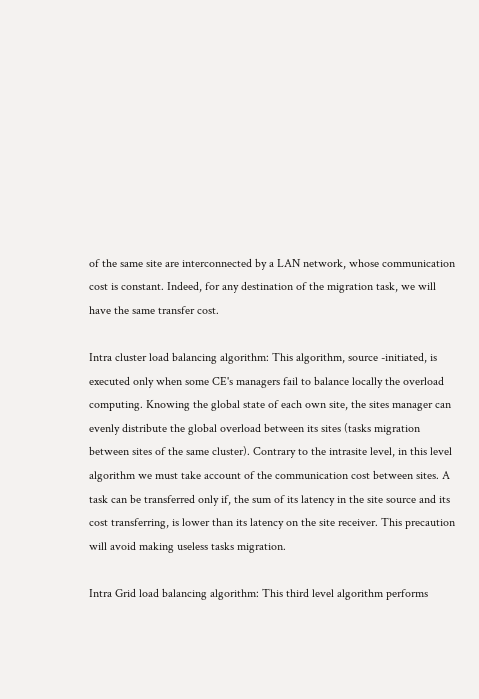of the same site are interconnected by a LAN network, whose communication cost is constant. Indeed, for any destination of the migration task, we will have the same transfer cost.

Intra cluster load balancing algorithm: This algorithm, source -initiated, is executed only when some CE's managers fail to balance locally the overload computing. Knowing the global state of each own site, the sites manager can evenly distribute the global overload between its sites (tasks migration between sites of the same cluster). Contrary to the intrasite level, in this level algorithm we must take account of the communication cost between sites. A task can be transferred only if, the sum of its latency in the site source and its cost transferring, is lower than its latency on the site receiver. This precaution will avoid making useless tasks migration.

Intra Grid load balancing algorithm: This third level algorithm performs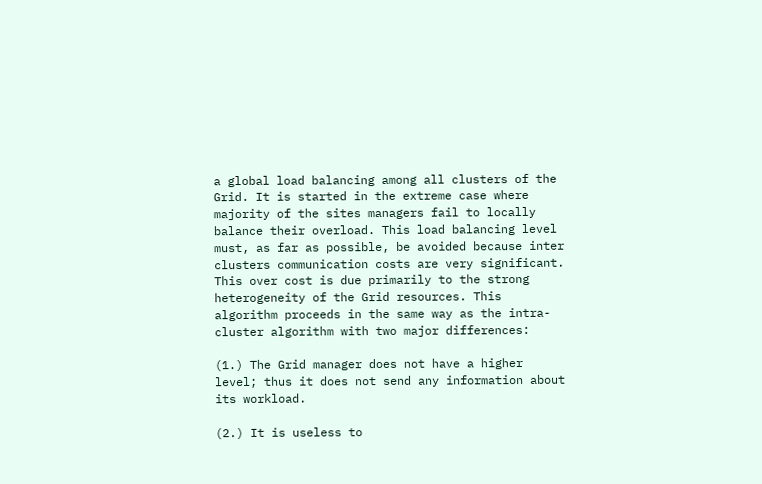a global load balancing among all clusters of the Grid. It is started in the extreme case where majority of the sites managers fail to locally balance their overload. This load balancing level must, as far as possible, be avoided because inter clusters communication costs are very significant. This over cost is due primarily to the strong heterogeneity of the Grid resources. This algorithm proceeds in the same way as the intra-cluster algorithm with two major differences:

(1.) The Grid manager does not have a higher level; thus it does not send any information about its workload.

(2.) It is useless to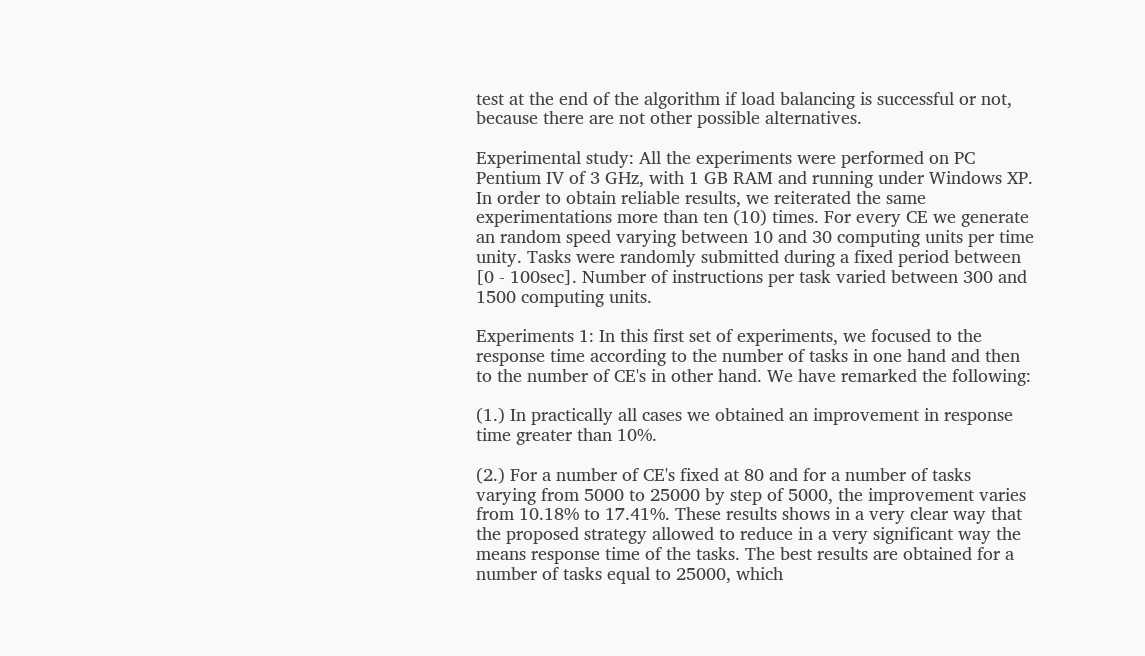test at the end of the algorithm if load balancing is successful or not, because there are not other possible alternatives.

Experimental study: All the experiments were performed on PC Pentium IV of 3 GHz, with 1 GB RAM and running under Windows XP. In order to obtain reliable results, we reiterated the same experimentations more than ten (10) times. For every CE we generate an random speed varying between 10 and 30 computing units per time unity. Tasks were randomly submitted during a fixed period between [0 - 100sec]. Number of instructions per task varied between 300 and 1500 computing units.

Experiments 1: In this first set of experiments, we focused to the response time according to the number of tasks in one hand and then to the number of CE's in other hand. We have remarked the following:

(1.) In practically all cases we obtained an improvement in response time greater than 10%.

(2.) For a number of CE's fixed at 80 and for a number of tasks varying from 5000 to 25000 by step of 5000, the improvement varies from 10.18% to 17.41%. These results shows in a very clear way that the proposed strategy allowed to reduce in a very significant way the means response time of the tasks. The best results are obtained for a number of tasks equal to 25000, which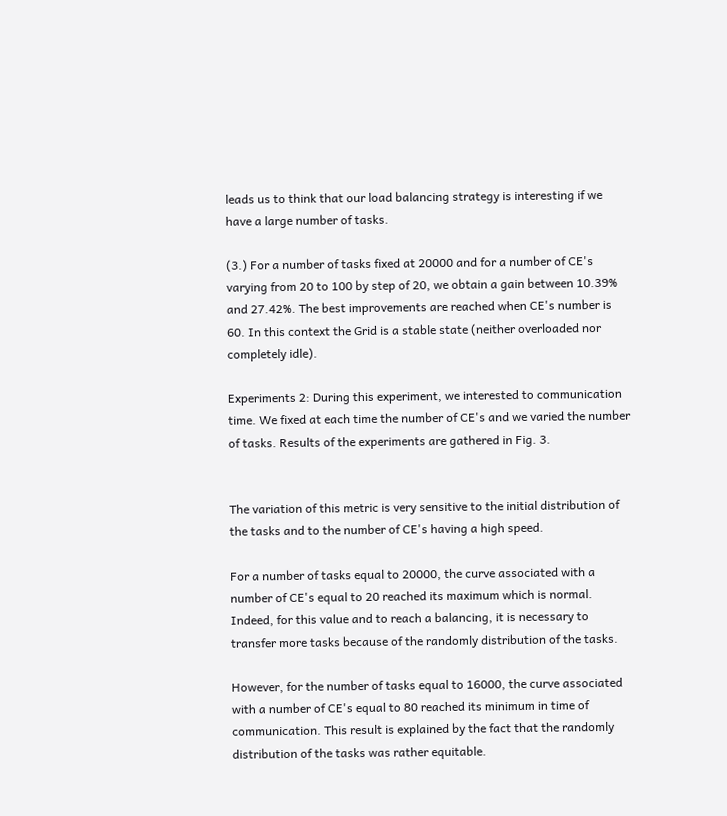leads us to think that our load balancing strategy is interesting if we have a large number of tasks.

(3.) For a number of tasks fixed at 20000 and for a number of CE's varying from 20 to 100 by step of 20, we obtain a gain between 10.39% and 27.42%. The best improvements are reached when CE's number is 60. In this context the Grid is a stable state (neither overloaded nor completely idle).

Experiments 2: During this experiment, we interested to communication time. We fixed at each time the number of CE's and we varied the number of tasks. Results of the experiments are gathered in Fig. 3.


The variation of this metric is very sensitive to the initial distribution of the tasks and to the number of CE's having a high speed.

For a number of tasks equal to 20000, the curve associated with a number of CE's equal to 20 reached its maximum which is normal. Indeed, for this value and to reach a balancing, it is necessary to transfer more tasks because of the randomly distribution of the tasks.

However, for the number of tasks equal to 16000, the curve associated with a number of CE's equal to 80 reached its minimum in time of communication. This result is explained by the fact that the randomly distribution of the tasks was rather equitable.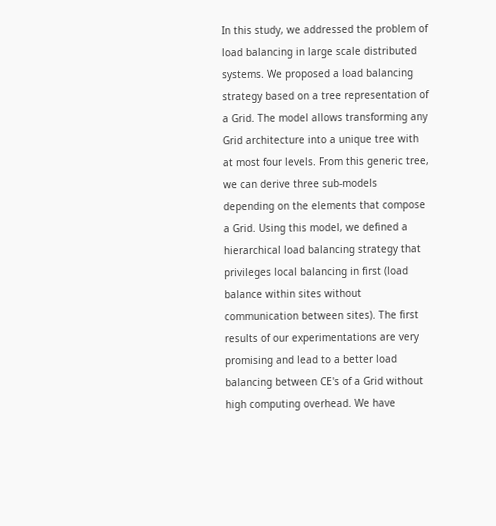In this study, we addressed the problem of load balancing in large scale distributed systems. We proposed a load balancing strategy based on a tree representation of a Grid. The model allows transforming any Grid architecture into a unique tree with at most four levels. From this generic tree, we can derive three sub-models depending on the elements that compose a Grid. Using this model, we defined a hierarchical load balancing strategy that privileges local balancing in first (load balance within sites without communication between sites). The first results of our experimentations are very promising and lead to a better load balancing between CE's of a Grid without high computing overhead. We have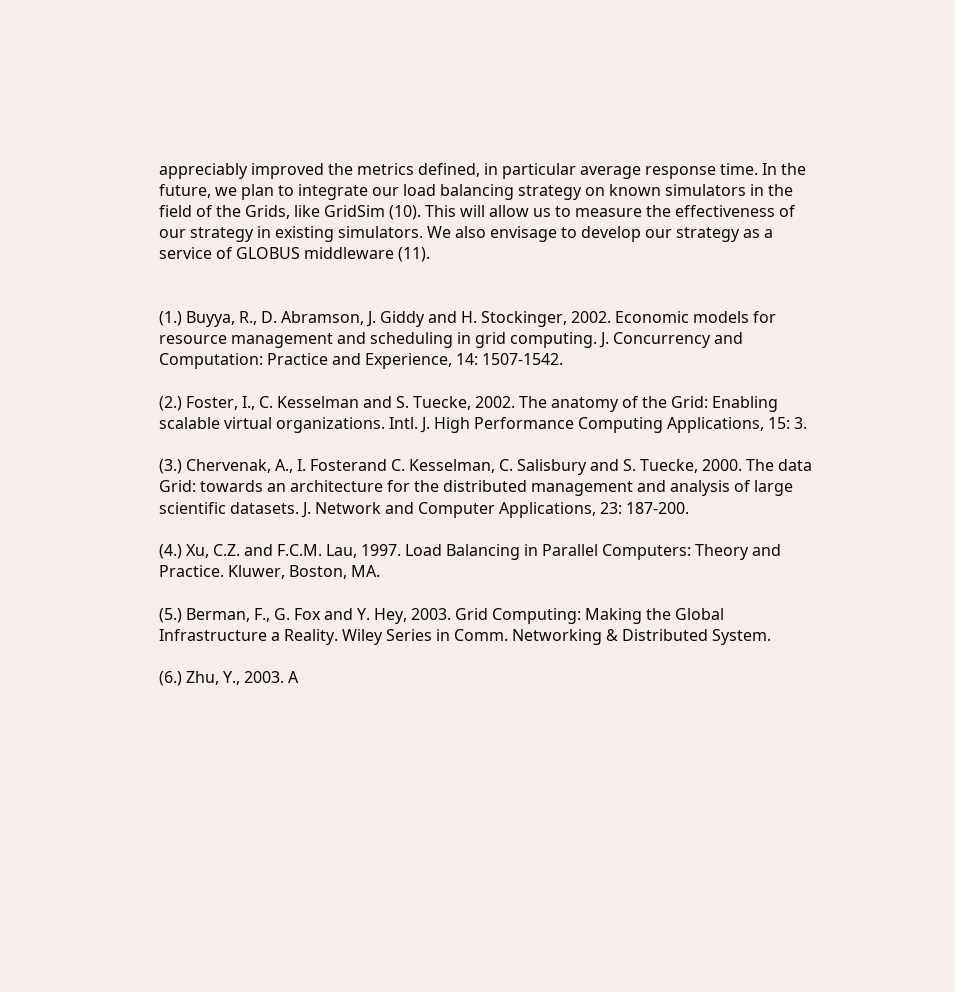appreciably improved the metrics defined, in particular average response time. In the future, we plan to integrate our load balancing strategy on known simulators in the field of the Grids, like GridSim (10). This will allow us to measure the effectiveness of our strategy in existing simulators. We also envisage to develop our strategy as a service of GLOBUS middleware (11).


(1.) Buyya, R., D. Abramson, J. Giddy and H. Stockinger, 2002. Economic models for resource management and scheduling in grid computing. J. Concurrency and Computation: Practice and Experience, 14: 1507-1542.

(2.) Foster, I., C. Kesselman and S. Tuecke, 2002. The anatomy of the Grid: Enabling scalable virtual organizations. Intl. J. High Performance Computing Applications, 15: 3.

(3.) Chervenak, A., I. Fosterand C. Kesselman, C. Salisbury and S. Tuecke, 2000. The data Grid: towards an architecture for the distributed management and analysis of large scientific datasets. J. Network and Computer Applications, 23: 187-200.

(4.) Xu, C.Z. and F.C.M. Lau, 1997. Load Balancing in Parallel Computers: Theory and Practice. Kluwer, Boston, MA.

(5.) Berman, F., G. Fox and Y. Hey, 2003. Grid Computing: Making the Global Infrastructure a Reality. Wiley Series in Comm. Networking & Distributed System.

(6.) Zhu, Y., 2003. A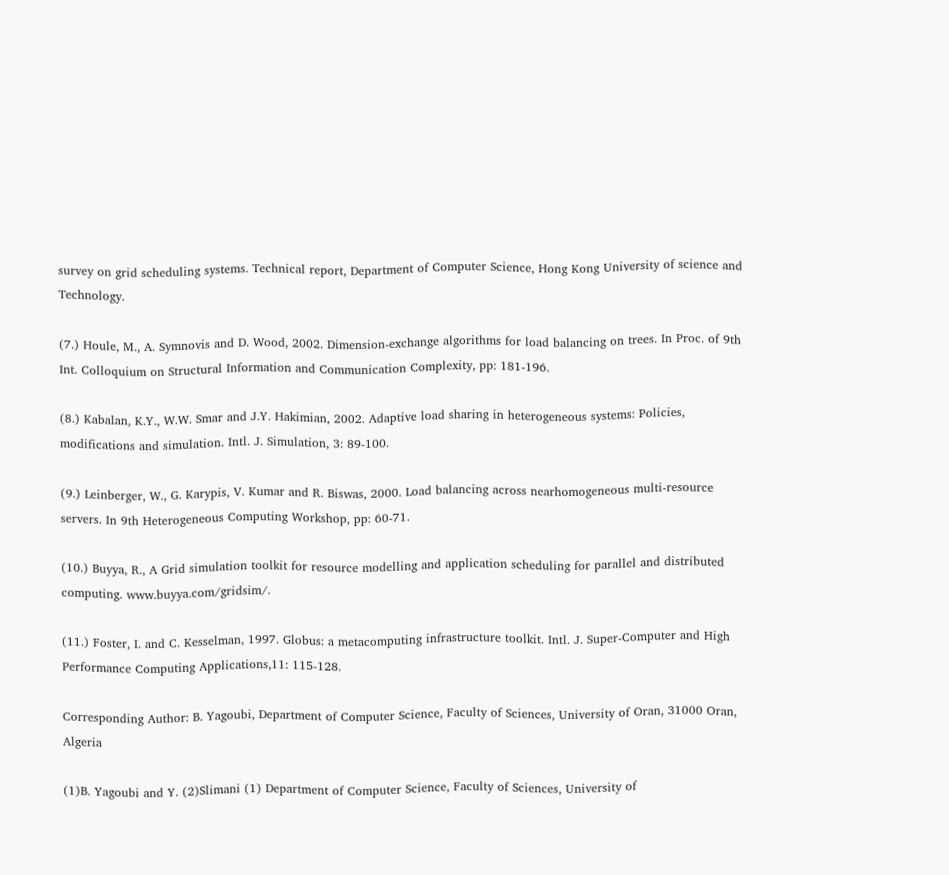survey on grid scheduling systems. Technical report, Department of Computer Science, Hong Kong University of science and Technology.

(7.) Houle, M., A. Symnovis and D. Wood, 2002. Dimension-exchange algorithms for load balancing on trees. In Proc. of 9th Int. Colloquium on Structural Information and Communication Complexity, pp: 181-196.

(8.) Kabalan, K.Y., W.W. Smar and J.Y. Hakimian, 2002. Adaptive load sharing in heterogeneous systems: Policies, modifications and simulation. Intl. J. Simulation, 3: 89-100.

(9.) Leinberger, W., G. Karypis, V. Kumar and R. Biswas, 2000. Load balancing across nearhomogeneous multi-resource servers. In 9th Heterogeneous Computing Workshop, pp: 60-71.

(10.) Buyya, R., A Grid simulation toolkit for resource modelling and application scheduling for parallel and distributed computing. www.buyya.com/gridsim/.

(11.) Foster, I. and C. Kesselman, 1997. Globus: a metacomputing infrastructure toolkit. Intl. J. Super-Computer and High Performance Computing Applications,11: 115-128.

Corresponding Author: B. Yagoubi, Department of Computer Science, Faculty of Sciences, University of Oran, 31000 Oran, Algeria

(1)B. Yagoubi and Y. (2)Slimani (1) Department of Computer Science, Faculty of Sciences, University of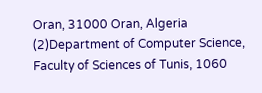Oran, 31000 Oran, Algeria (2)Department of Computer Science, Faculty of Sciences of Tunis, 1060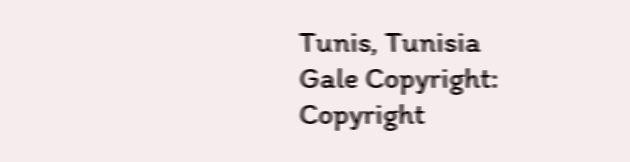Tunis, Tunisia
Gale Copyright:
Copyright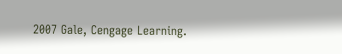2007 Gale, Cengage Learning.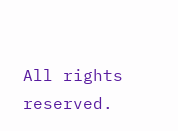All rights reserved.